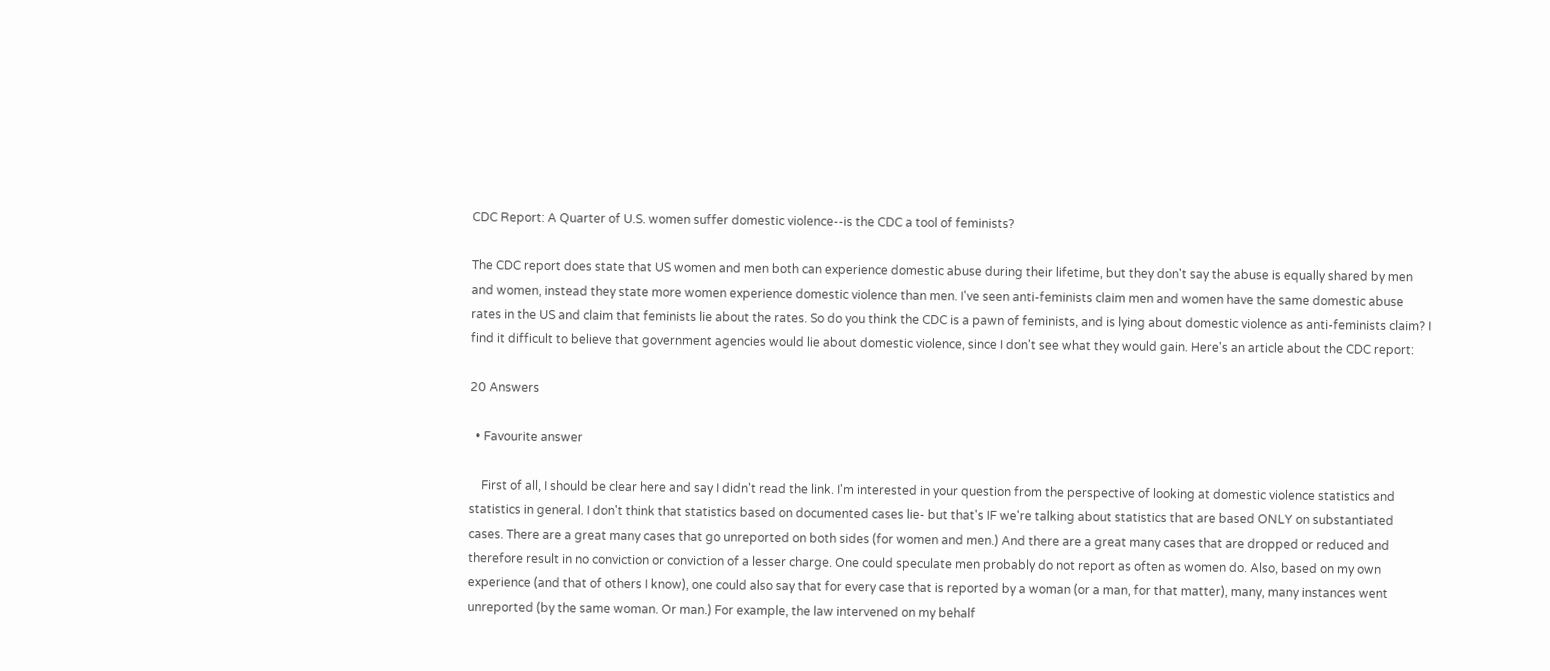CDC Report: A Quarter of U.S. women suffer domestic violence--is the CDC a tool of feminists?

The CDC report does state that US women and men both can experience domestic abuse during their lifetime, but they don't say the abuse is equally shared by men and women, instead they state more women experience domestic violence than men. I've seen anti-feminists claim men and women have the same domestic abuse rates in the US and claim that feminists lie about the rates. So do you think the CDC is a pawn of feminists, and is lying about domestic violence as anti-feminists claim? I find it difficult to believe that government agencies would lie about domestic violence, since I don't see what they would gain. Here's an article about the CDC report:

20 Answers

  • Favourite answer

    First of all, I should be clear here and say I didn't read the link. I'm interested in your question from the perspective of looking at domestic violence statistics and statistics in general. I don't think that statistics based on documented cases lie- but that's IF we're talking about statistics that are based ONLY on substantiated cases. There are a great many cases that go unreported on both sides (for women and men.) And there are a great many cases that are dropped or reduced and therefore result in no conviction or conviction of a lesser charge. One could speculate men probably do not report as often as women do. Also, based on my own experience (and that of others I know), one could also say that for every case that is reported by a woman (or a man, for that matter), many, many instances went unreported (by the same woman. Or man.) For example, the law intervened on my behalf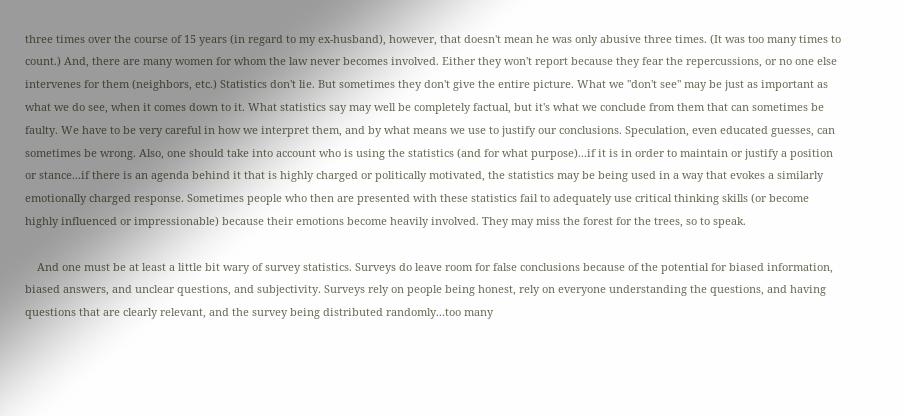three times over the course of 15 years (in regard to my ex-husband), however, that doesn't mean he was only abusive three times. (It was too many times to count.) And, there are many women for whom the law never becomes involved. Either they won't report because they fear the repercussions, or no one else intervenes for them (neighbors, etc.) Statistics don't lie. But sometimes they don't give the entire picture. What we "don't see" may be just as important as what we do see, when it comes down to it. What statistics say may well be completely factual, but it's what we conclude from them that can sometimes be faulty. We have to be very careful in how we interpret them, and by what means we use to justify our conclusions. Speculation, even educated guesses, can sometimes be wrong. Also, one should take into account who is using the statistics (and for what purpose)...if it is in order to maintain or justify a position or stance...if there is an agenda behind it that is highly charged or politically motivated, the statistics may be being used in a way that evokes a similarly emotionally charged response. Sometimes people who then are presented with these statistics fail to adequately use critical thinking skills (or become highly influenced or impressionable) because their emotions become heavily involved. They may miss the forest for the trees, so to speak.

    And one must be at least a little bit wary of survey statistics. Surveys do leave room for false conclusions because of the potential for biased information, biased answers, and unclear questions, and subjectivity. Surveys rely on people being honest, rely on everyone understanding the questions, and having questions that are clearly relevant, and the survey being distributed randomly...too many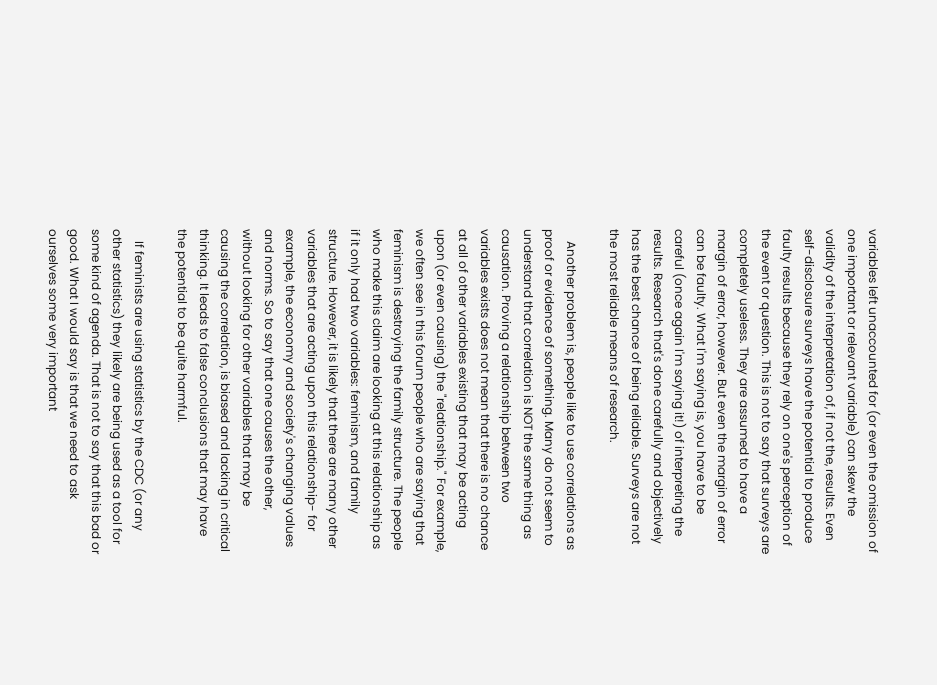variables left unaccounted for (or even the omission of one important or relevant variable) can skew the validity of the interpretation of, if not the, results. Even self-disclosure surveys have the potential to produce faulty results because they rely on one's perception of the event or question. This is not to say that surveys are completely useless. They are assumed to have a margin of error, however. But even the margin of error can be faulty. What I'm saying is, you have to be careful (once again I'm saying it!) of interpreting the results. Research that's done carefully and objectively has the best chance of being reliable. Surveys are not the most reliable means of research.

    Another problem is, people like to use correlations as proof or evidence of something. Many do not seem to understand that correlation is NOT the same thing as causation. Proving a relationship between two variables exists does not mean that there is no chance at all of other variables existing that may be acting upon (or even causing) the "relationship." For example, we often see in this forum people who are saying that feminism is destroying the family structure. The people who make this claim are looking at this relationship as if it only had two variables: feminism, and family structure. However, it is likely that there are many other variables that are acting upon this relationship- for example, the economy and society's changing values and norms. So to say that one causes the other, without looking for other variables that may be causing the correlation, is biased and lacking in critical thinking. It leads to false conclusions that may have the potential to be quite harmful.

    If feminists are using statistics by the CDC (or any other statistics) they likely are being used as a tool for some kind of agenda. That is not to say that this bad or good. What I would say is that we need to ask ourselves some very important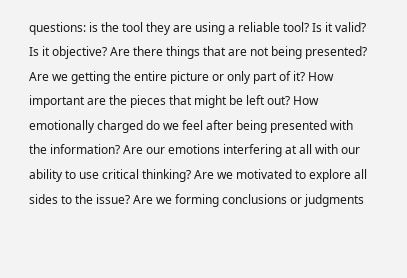questions: is the tool they are using a reliable tool? Is it valid? Is it objective? Are there things that are not being presented? Are we getting the entire picture or only part of it? How important are the pieces that might be left out? How emotionally charged do we feel after being presented with the information? Are our emotions interfering at all with our ability to use critical thinking? Are we motivated to explore all sides to the issue? Are we forming conclusions or judgments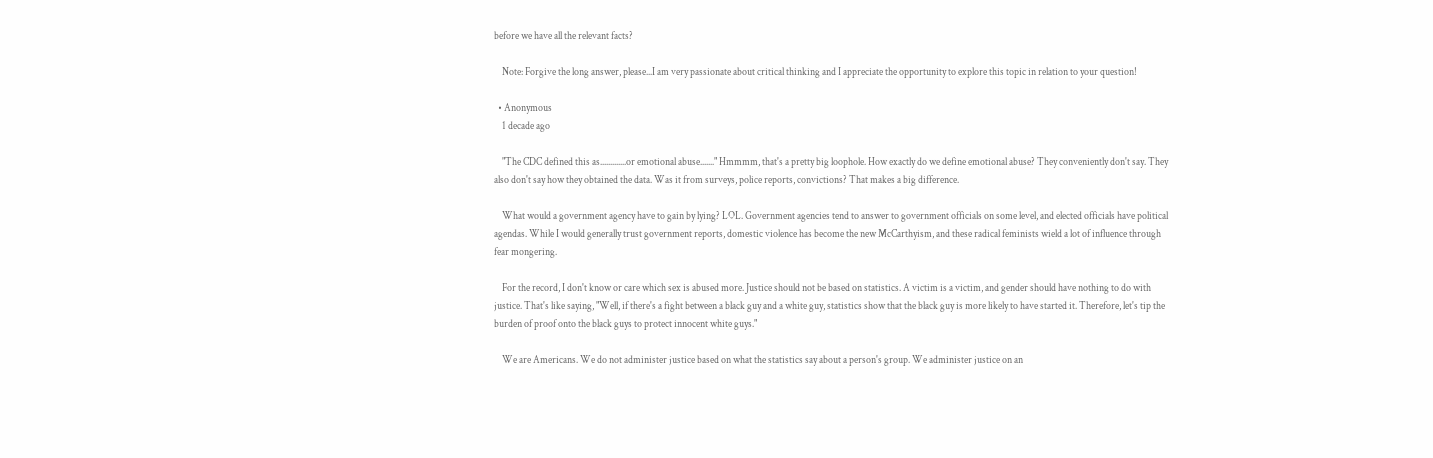before we have all the relevant facts?

    Note: Forgive the long answer, please...I am very passionate about critical thinking and I appreciate the opportunity to explore this topic in relation to your question!

  • Anonymous
    1 decade ago

    "The CDC defined this as.............or emotional abuse......." Hmmmm, that's a pretty big loophole. How exactly do we define emotional abuse? They conveniently don't say. They also don't say how they obtained the data. Was it from surveys, police reports, convictions? That makes a big difference.

    What would a government agency have to gain by lying? LOL. Government agencies tend to answer to government officials on some level, and elected officials have political agendas. While I would generally trust government reports, domestic violence has become the new McCarthyism, and these radical feminists wield a lot of influence through fear mongering.

    For the record, I don't know or care which sex is abused more. Justice should not be based on statistics. A victim is a victim, and gender should have nothing to do with justice. That's like saying, "Well, if there's a fight between a black guy and a white guy, statistics show that the black guy is more likely to have started it. Therefore, let's tip the burden of proof onto the black guys to protect innocent white guys."

    We are Americans. We do not administer justice based on what the statistics say about a person's group. We administer justice on an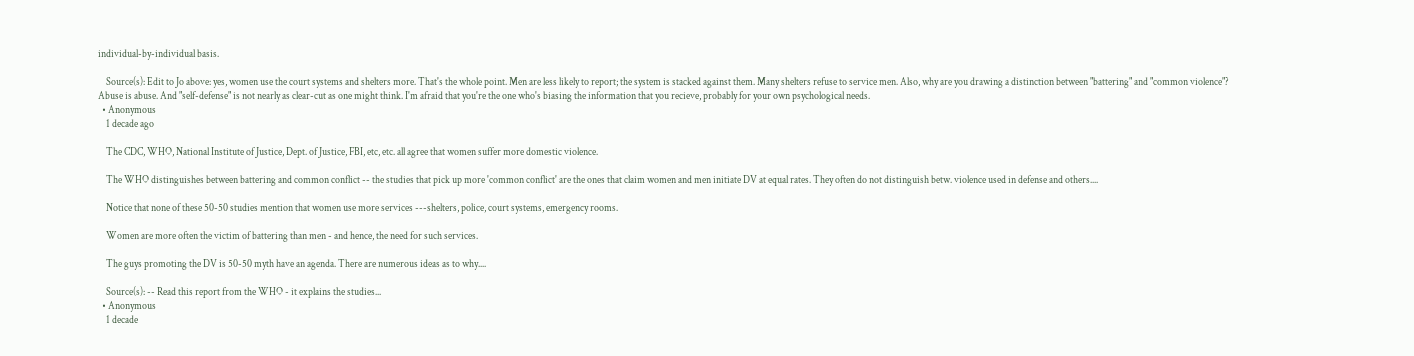individual-by-individual basis.

    Source(s): Edit to Jo above: yes, women use the court systems and shelters more. That's the whole point. Men are less likely to report; the system is stacked against them. Many shelters refuse to service men. Also, why are you drawing a distinction between "battering" and "common violence"? Abuse is abuse. And "self-defense" is not nearly as clear-cut as one might think. I'm afraid that you're the one who's biasing the information that you recieve, probably for your own psychological needs.
  • Anonymous
    1 decade ago

    The CDC, WHO, National Institute of Justice, Dept. of Justice, FBI, etc, etc. all agree that women suffer more domestic violence.

    The WHO distinguishes between battering and common conflict -- the studies that pick up more 'common conflict' are the ones that claim women and men initiate DV at equal rates. They often do not distinguish betw. violence used in defense and others....

    Notice that none of these 50-50 studies mention that women use more services ---shelters, police, court systems, emergency rooms.

    Women are more often the victim of battering than men - and hence, the need for such services.

    The guys promoting the DV is 50-50 myth have an agenda. There are numerous ideas as to why....

    Source(s): -- Read this report from the WHO - it explains the studies...
  • Anonymous
    1 decade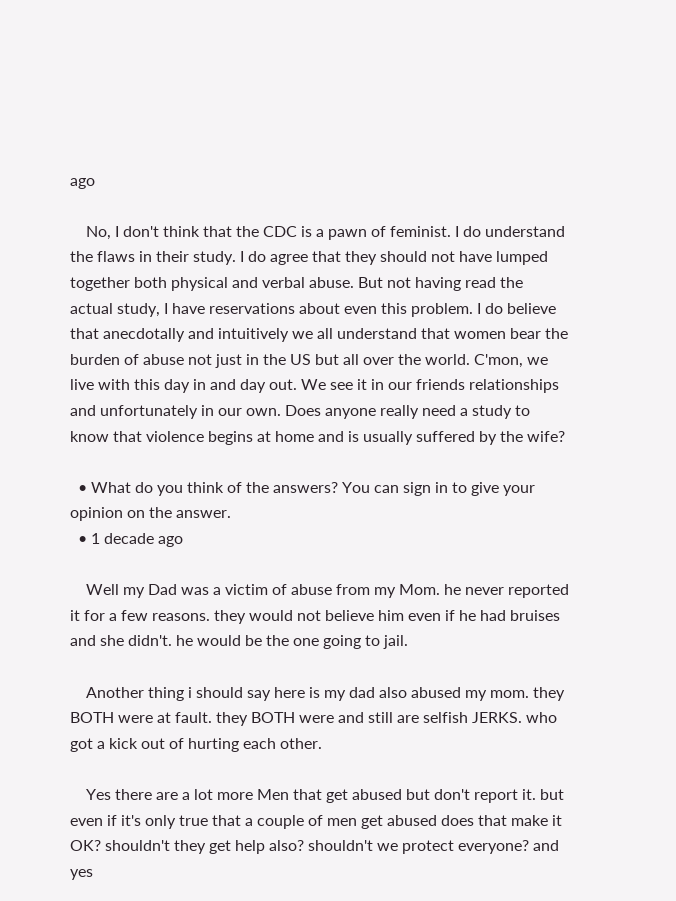ago

    No, I don't think that the CDC is a pawn of feminist. I do understand the flaws in their study. I do agree that they should not have lumped together both physical and verbal abuse. But not having read the actual study, I have reservations about even this problem. I do believe that anecdotally and intuitively we all understand that women bear the burden of abuse not just in the US but all over the world. C'mon, we live with this day in and day out. We see it in our friends relationships and unfortunately in our own. Does anyone really need a study to know that violence begins at home and is usually suffered by the wife?

  • What do you think of the answers? You can sign in to give your opinion on the answer.
  • 1 decade ago

    Well my Dad was a victim of abuse from my Mom. he never reported it for a few reasons. they would not believe him even if he had bruises and she didn't. he would be the one going to jail.

    Another thing i should say here is my dad also abused my mom. they BOTH were at fault. they BOTH were and still are selfish JERKS. who got a kick out of hurting each other.

    Yes there are a lot more Men that get abused but don't report it. but even if it's only true that a couple of men get abused does that make it OK? shouldn't they get help also? shouldn't we protect everyone? and yes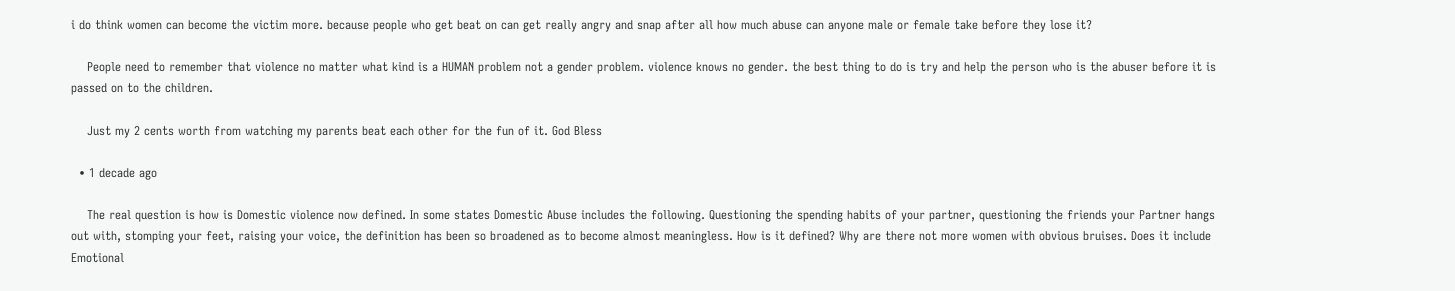i do think women can become the victim more. because people who get beat on can get really angry and snap after all how much abuse can anyone male or female take before they lose it?

    People need to remember that violence no matter what kind is a HUMAN problem not a gender problem. violence knows no gender. the best thing to do is try and help the person who is the abuser before it is passed on to the children.

    Just my 2 cents worth from watching my parents beat each other for the fun of it. God Bless

  • 1 decade ago

    The real question is how is Domestic violence now defined. In some states Domestic Abuse includes the following. Questioning the spending habits of your partner, questioning the friends your Partner hangs out with, stomping your feet, raising your voice, the definition has been so broadened as to become almost meaningless. How is it defined? Why are there not more women with obvious bruises. Does it include Emotional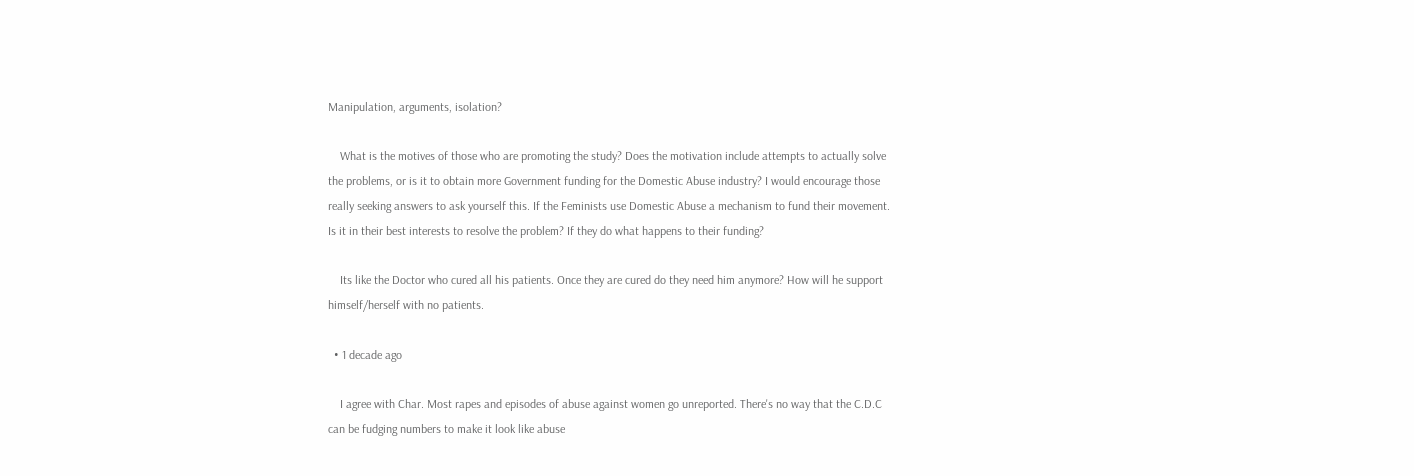Manipulation, arguments, isolation?

    What is the motives of those who are promoting the study? Does the motivation include attempts to actually solve the problems, or is it to obtain more Government funding for the Domestic Abuse industry? I would encourage those really seeking answers to ask yourself this. If the Feminists use Domestic Abuse a mechanism to fund their movement. Is it in their best interests to resolve the problem? If they do what happens to their funding?

    Its like the Doctor who cured all his patients. Once they are cured do they need him anymore? How will he support himself/herself with no patients.

  • 1 decade ago

    I agree with Char. Most rapes and episodes of abuse against women go unreported. There's no way that the C.D.C can be fudging numbers to make it look like abuse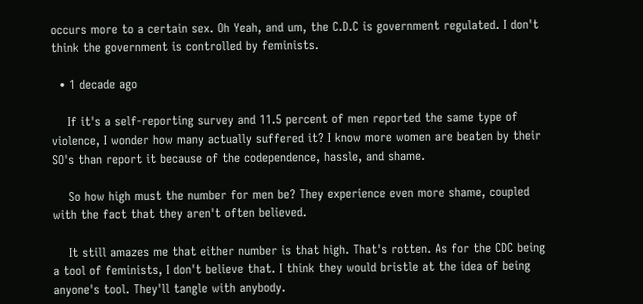occurs more to a certain sex. Oh Yeah, and um, the C.D.C is government regulated. I don't think the government is controlled by feminists.

  • 1 decade ago

    If it's a self-reporting survey and 11.5 percent of men reported the same type of violence, I wonder how many actually suffered it? I know more women are beaten by their SO's than report it because of the codependence, hassle, and shame.

    So how high must the number for men be? They experience even more shame, coupled with the fact that they aren't often believed.

    It still amazes me that either number is that high. That's rotten. As for the CDC being a tool of feminists, I don't believe that. I think they would bristle at the idea of being anyone's tool. They'll tangle with anybody.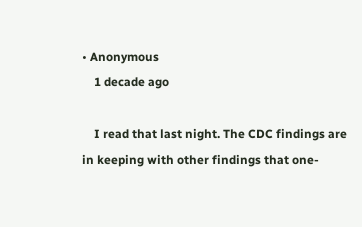• Anonymous
    1 decade ago

    I read that last night. The CDC findings are in keeping with other findings that one-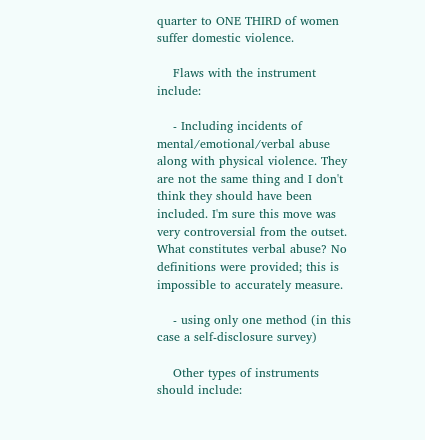quarter to ONE THIRD of women suffer domestic violence.

    Flaws with the instrument include:

    - Including incidents of mental/emotional/verbal abuse along with physical violence. They are not the same thing and I don't think they should have been included. I'm sure this move was very controversial from the outset. What constitutes verbal abuse? No definitions were provided; this is impossible to accurately measure.

    - using only one method (in this case a self-disclosure survey)

    Other types of instruments should include: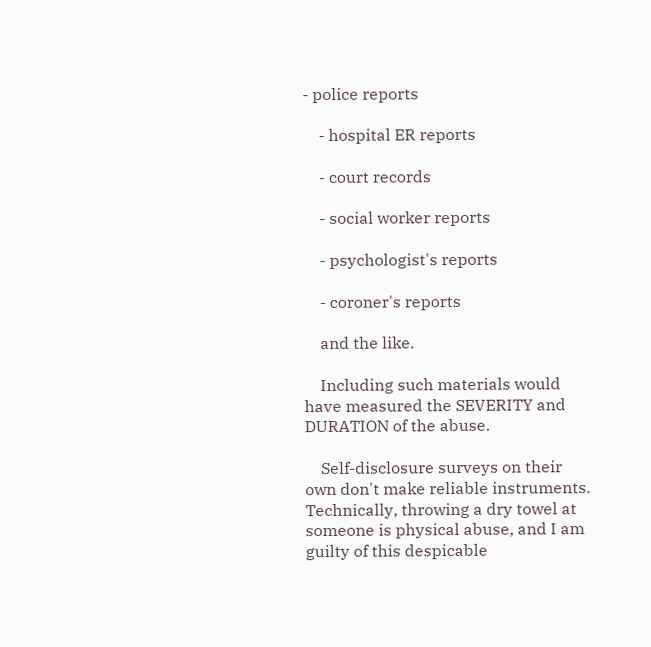- police reports

    - hospital ER reports

    - court records

    - social worker reports

    - psychologist's reports

    - coroner's reports

    and the like.

    Including such materials would have measured the SEVERITY and DURATION of the abuse.

    Self-disclosure surveys on their own don't make reliable instruments. Technically, throwing a dry towel at someone is physical abuse, and I am guilty of this despicable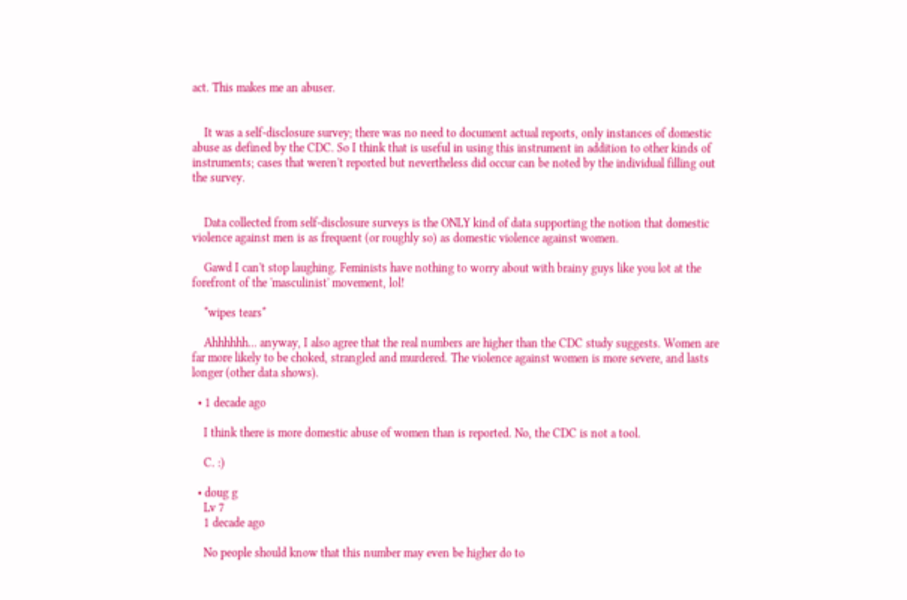act. This makes me an abuser.


    It was a self-disclosure survey; there was no need to document actual reports, only instances of domestic abuse as defined by the CDC. So I think that is useful in using this instrument in addition to other kinds of instruments; cases that weren't reported but nevertheless did occur can be noted by the individual filling out the survey.


    Data collected from self-disclosure surveys is the ONLY kind of data supporting the notion that domestic violence against men is as frequent (or roughly so) as domestic violence against women.

    Gawd I can't stop laughing. Feminists have nothing to worry about with brainy guys like you lot at the forefront of the 'masculinist' movement, lol!

    *wipes tears*

    Ahhhhhh... anyway, I also agree that the real numbers are higher than the CDC study suggests. Women are far more likely to be choked, strangled and murdered. The violence against women is more severe, and lasts longer (other data shows).

  • 1 decade ago

    I think there is more domestic abuse of women than is reported. No, the CDC is not a tool.

    C. :)

  • doug g
    Lv 7
    1 decade ago

    No people should know that this number may even be higher do to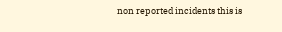non reported incidents this is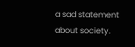a sad statement about society.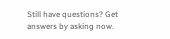Still have questions? Get answers by asking now.